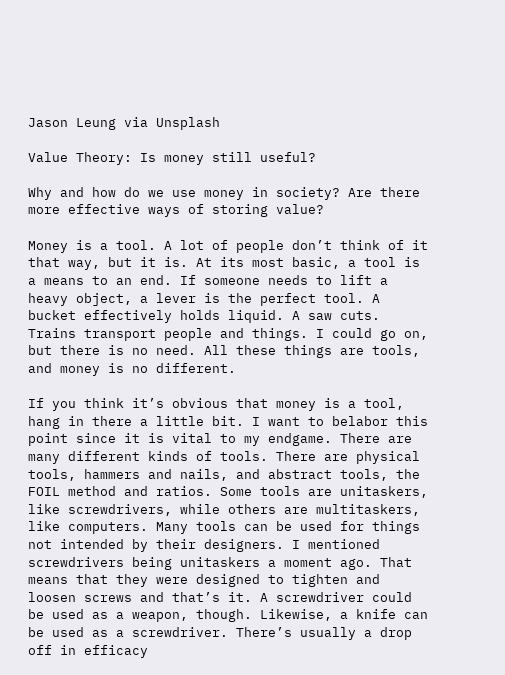Jason Leung via Unsplash

Value Theory: Is money still useful?

Why and how do we use money in society? Are there more effective ways of storing value?

Money is a tool. A lot of people don’t think of it that way, but it is. At its most basic, a tool is a means to an end. If someone needs to lift a heavy object, a lever is the perfect tool. A bucket effectively holds liquid. A saw cuts. Trains transport people and things. I could go on, but there is no need. All these things are tools, and money is no different.

If you think it’s obvious that money is a tool, hang in there a little bit. I want to belabor this point since it is vital to my endgame. There are many different kinds of tools. There are physical tools, hammers and nails, and abstract tools, the FOIL method and ratios. Some tools are unitaskers, like screwdrivers, while others are multitaskers, like computers. Many tools can be used for things not intended by their designers. I mentioned screwdrivers being unitaskers a moment ago. That means that they were designed to tighten and loosen screws and that’s it. A screwdriver could be used as a weapon, though. Likewise, a knife can be used as a screwdriver. There’s usually a drop off in efficacy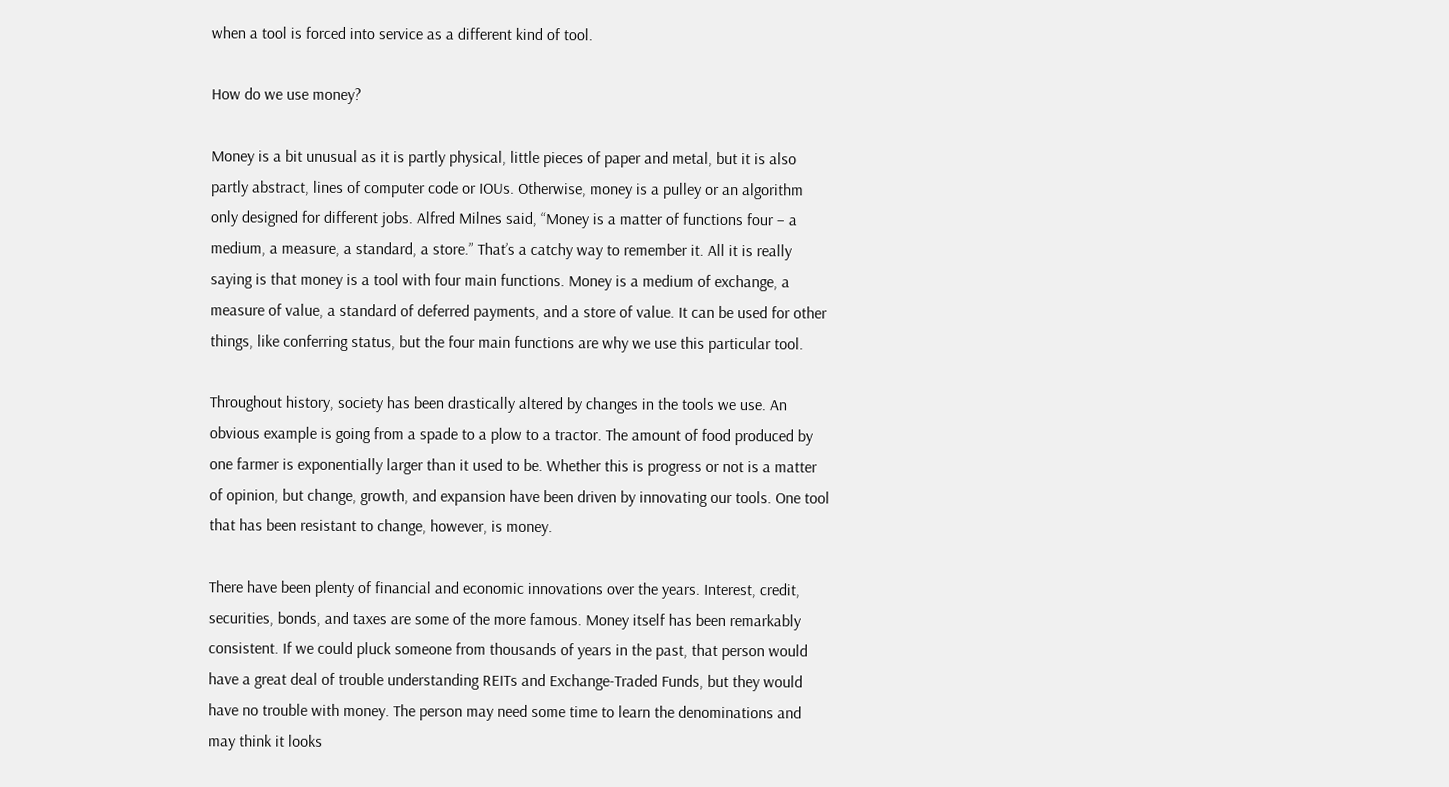when a tool is forced into service as a different kind of tool.

How do we use money?

Money is a bit unusual as it is partly physical, little pieces of paper and metal, but it is also partly abstract, lines of computer code or IOUs. Otherwise, money is a pulley or an algorithm only designed for different jobs. Alfred Milnes said, “Money is a matter of functions four – a medium, a measure, a standard, a store.” That’s a catchy way to remember it. All it is really saying is that money is a tool with four main functions. Money is a medium of exchange, a measure of value, a standard of deferred payments, and a store of value. It can be used for other things, like conferring status, but the four main functions are why we use this particular tool.

Throughout history, society has been drastically altered by changes in the tools we use. An obvious example is going from a spade to a plow to a tractor. The amount of food produced by one farmer is exponentially larger than it used to be. Whether this is progress or not is a matter of opinion, but change, growth, and expansion have been driven by innovating our tools. One tool that has been resistant to change, however, is money.

There have been plenty of financial and economic innovations over the years. Interest, credit, securities, bonds, and taxes are some of the more famous. Money itself has been remarkably consistent. If we could pluck someone from thousands of years in the past, that person would have a great deal of trouble understanding REITs and Exchange-Traded Funds, but they would have no trouble with money. The person may need some time to learn the denominations and may think it looks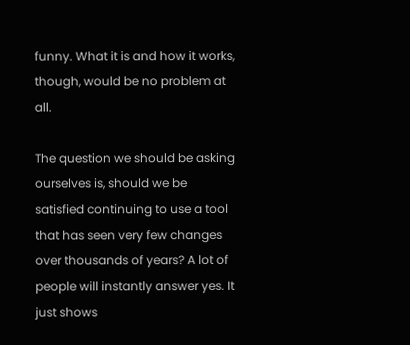funny. What it is and how it works, though, would be no problem at all.

The question we should be asking ourselves is, should we be satisfied continuing to use a tool that has seen very few changes over thousands of years? A lot of people will instantly answer yes. It just shows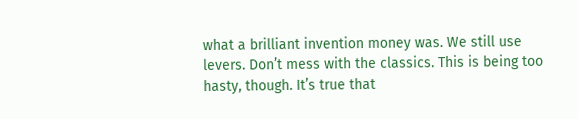what a brilliant invention money was. We still use levers. Don’t mess with the classics. This is being too hasty, though. It’s true that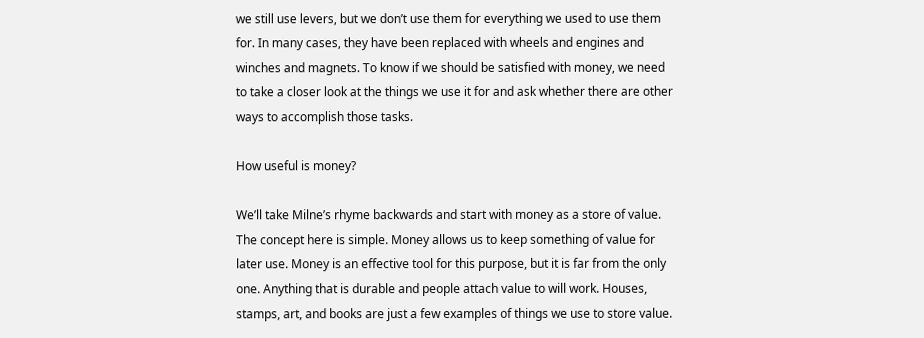we still use levers, but we don’t use them for everything we used to use them for. In many cases, they have been replaced with wheels and engines and winches and magnets. To know if we should be satisfied with money, we need to take a closer look at the things we use it for and ask whether there are other ways to accomplish those tasks.

How useful is money?

We’ll take Milne’s rhyme backwards and start with money as a store of value. The concept here is simple. Money allows us to keep something of value for later use. Money is an effective tool for this purpose, but it is far from the only one. Anything that is durable and people attach value to will work. Houses, stamps, art, and books are just a few examples of things we use to store value.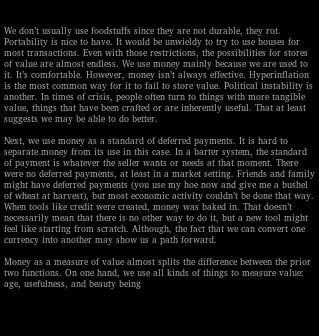We don’t usually use foodstuffs since they are not durable, they rot. Portability is nice to have. It would be unwieldy to try to use houses for most transactions. Even with those restrictions, the possibilities for stores of value are almost endless. We use money mainly because we are used to it. It’s comfortable. However, money isn’t always effective. Hyperinflation is the most common way for it to fail to store value. Political instability is another. In times of crisis, people often turn to things with more tangible value, things that have been crafted or are inherently useful. That at least suggests we may be able to do better.

Next, we use money as a standard of deferred payments. It is hard to separate money from its use in this case. In a barter system, the standard of payment is whatever the seller wants or needs at that moment. There were no deferred payments, at least in a market setting. Friends and family might have deferred payments (you use my hoe now and give me a bushel of wheat at harvest), but most economic activity couldn’t be done that way. When tools like credit were created, money was baked in. That doesn’t necessarily mean that there is no other way to do it, but a new tool might feel like starting from scratch. Although, the fact that we can convert one currency into another may show us a path forward.

Money as a measure of value almost splits the difference between the prior two functions. On one hand, we use all kinds of things to measure value: age, usefulness, and beauty being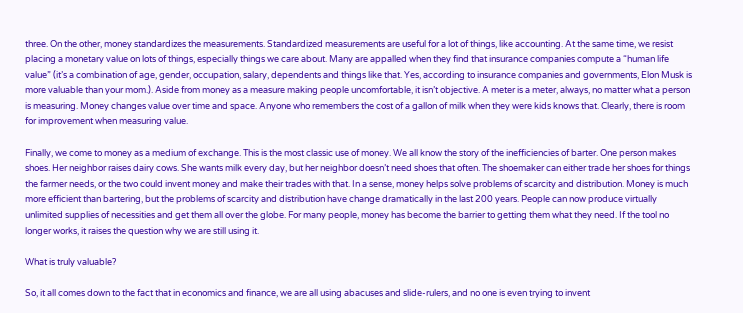three. On the other, money standardizes the measurements. Standardized measurements are useful for a lot of things, like accounting. At the same time, we resist placing a monetary value on lots of things, especially things we care about. Many are appalled when they find that insurance companies compute a “human life value” (it’s a combination of age, gender, occupation, salary, dependents and things like that. Yes, according to insurance companies and governments, Elon Musk is more valuable than your mom.). Aside from money as a measure making people uncomfortable, it isn’t objective. A meter is a meter, always, no matter what a person is measuring. Money changes value over time and space. Anyone who remembers the cost of a gallon of milk when they were kids knows that. Clearly, there is room for improvement when measuring value.

Finally, we come to money as a medium of exchange. This is the most classic use of money. We all know the story of the inefficiencies of barter. One person makes shoes. Her neighbor raises dairy cows. She wants milk every day, but her neighbor doesn’t need shoes that often. The shoemaker can either trade her shoes for things the farmer needs, or the two could invent money and make their trades with that. In a sense, money helps solve problems of scarcity and distribution. Money is much more efficient than bartering, but the problems of scarcity and distribution have change dramatically in the last 200 years. People can now produce virtually unlimited supplies of necessities and get them all over the globe. For many people, money has become the barrier to getting them what they need. If the tool no longer works, it raises the question why we are still using it.

What is truly valuable?

So, it all comes down to the fact that in economics and finance, we are all using abacuses and slide-rulers, and no one is even trying to invent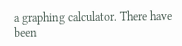a graphing calculator. There have been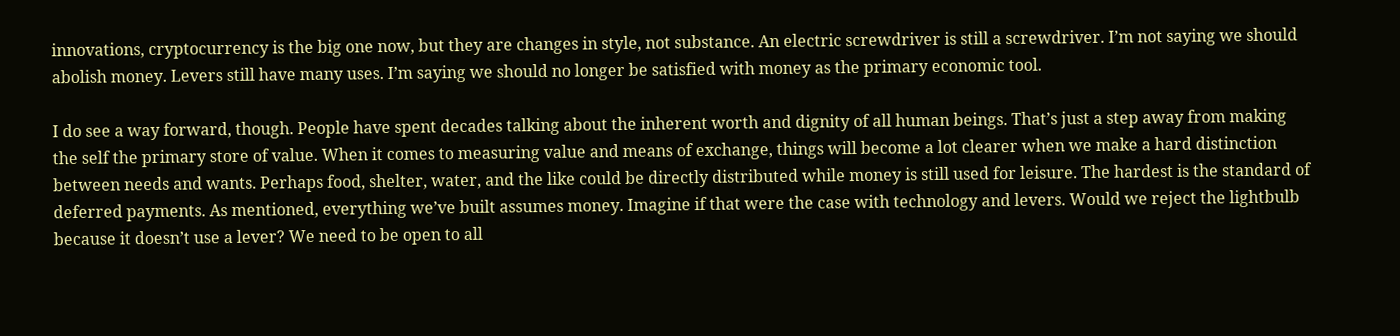innovations, cryptocurrency is the big one now, but they are changes in style, not substance. An electric screwdriver is still a screwdriver. I’m not saying we should abolish money. Levers still have many uses. I’m saying we should no longer be satisfied with money as the primary economic tool.

I do see a way forward, though. People have spent decades talking about the inherent worth and dignity of all human beings. That’s just a step away from making the self the primary store of value. When it comes to measuring value and means of exchange, things will become a lot clearer when we make a hard distinction between needs and wants. Perhaps food, shelter, water, and the like could be directly distributed while money is still used for leisure. The hardest is the standard of deferred payments. As mentioned, everything we’ve built assumes money. Imagine if that were the case with technology and levers. Would we reject the lightbulb because it doesn’t use a lever? We need to be open to all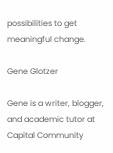possibilities to get meaningful change.

Gene Glotzer

Gene is a writer, blogger, and academic tutor at Capital Community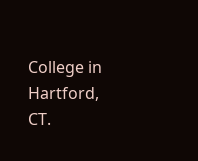College in Hartford, CT.